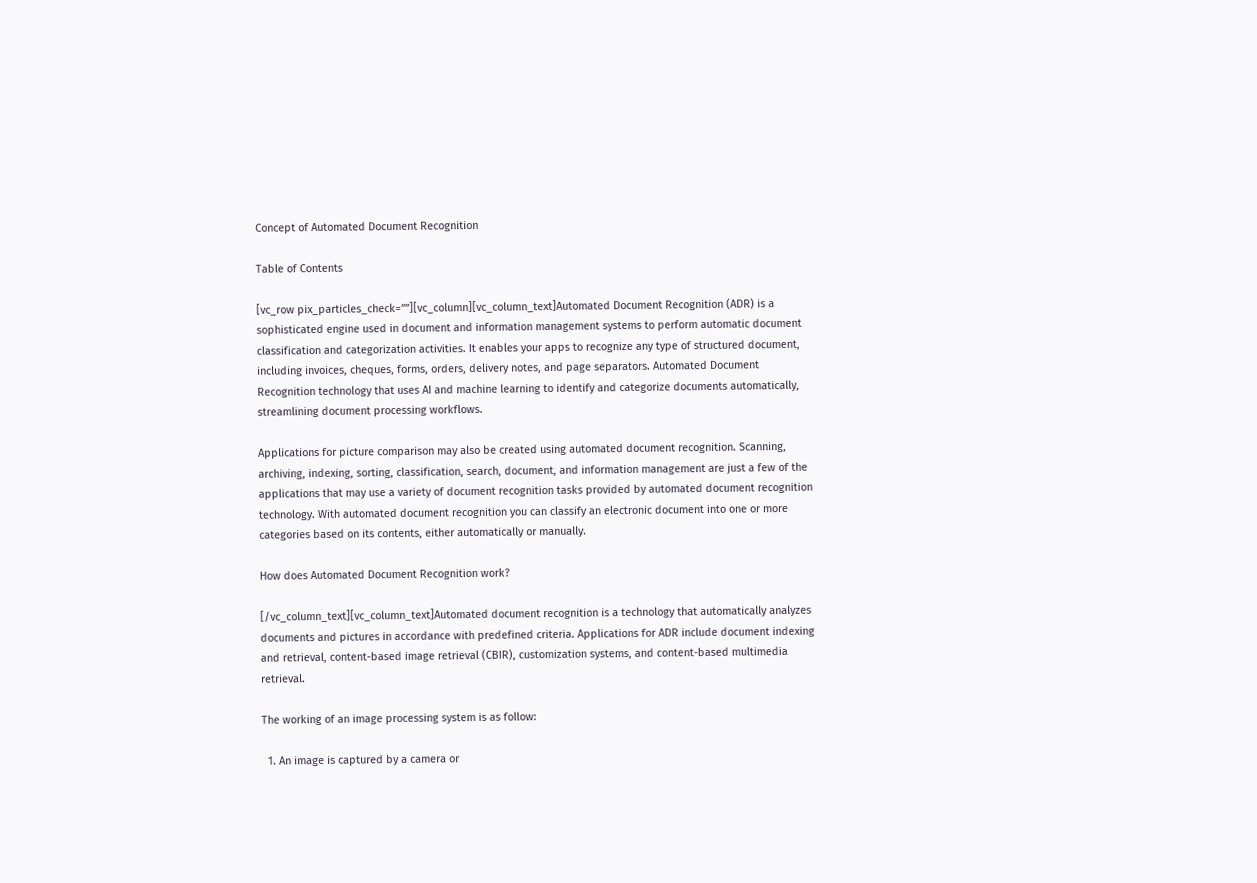Concept of Automated Document Recognition

Table of Contents

[vc_row pix_particles_check=””][vc_column][vc_column_text]Automated Document Recognition (ADR) is a sophisticated engine used in document and information management systems to perform automatic document classification and categorization activities. It enables your apps to recognize any type of structured document, including invoices, cheques, forms, orders, delivery notes, and page separators. Automated Document Recognition technology that uses AI and machine learning to identify and categorize documents automatically, streamlining document processing workflows.

Applications for picture comparison may also be created using automated document recognition. Scanning, archiving, indexing, sorting, classification, search, document, and information management are just a few of the applications that may use a variety of document recognition tasks provided by automated document recognition technology. With automated document recognition you can classify an electronic document into one or more categories based on its contents, either automatically or manually.

How does Automated Document Recognition work?

[/vc_column_text][vc_column_text]Automated document recognition is a technology that automatically analyzes documents and pictures in accordance with predefined criteria. Applications for ADR include document indexing and retrieval, content-based image retrieval (CBIR), customization systems, and content-based multimedia retrieval.

The working of an image processing system is as follow:

  1. An image is captured by a camera or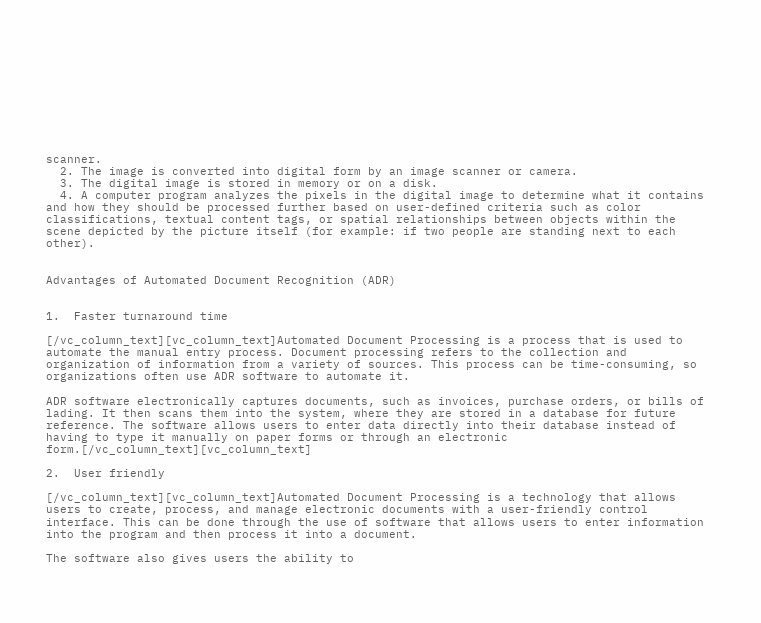scanner.
  2. The image is converted into digital form by an image scanner or camera.
  3. The digital image is stored in memory or on a disk.
  4. A computer program analyzes the pixels in the digital image to determine what it contains and how they should be processed further based on user-defined criteria such as color classifications, textual content tags, or spatial relationships between objects within the scene depicted by the picture itself (for example: if two people are standing next to each other).


Advantages of Automated Document Recognition (ADR)


1.  Faster turnaround time

[/vc_column_text][vc_column_text]Automated Document Processing is a process that is used to automate the manual entry process. Document processing refers to the collection and organization of information from a variety of sources. This process can be time-consuming, so organizations often use ADR software to automate it.

ADR software electronically captures documents, such as invoices, purchase orders, or bills of lading. It then scans them into the system, where they are stored in a database for future reference. The software allows users to enter data directly into their database instead of having to type it manually on paper forms or through an electronic form.[/vc_column_text][vc_column_text]

2.  User friendly

[/vc_column_text][vc_column_text]Automated Document Processing is a technology that allows users to create, process, and manage electronic documents with a user-friendly control interface. This can be done through the use of software that allows users to enter information into the program and then process it into a document.

The software also gives users the ability to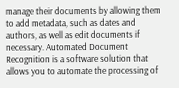manage their documents by allowing them to add metadata, such as dates and authors, as well as edit documents if necessary. Automated Document Recognition is a software solution that allows you to automate the processing of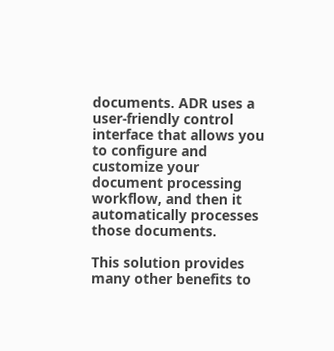documents. ADR uses a user-friendly control interface that allows you to configure and customize your document processing workflow, and then it automatically processes those documents.

This solution provides many other benefits to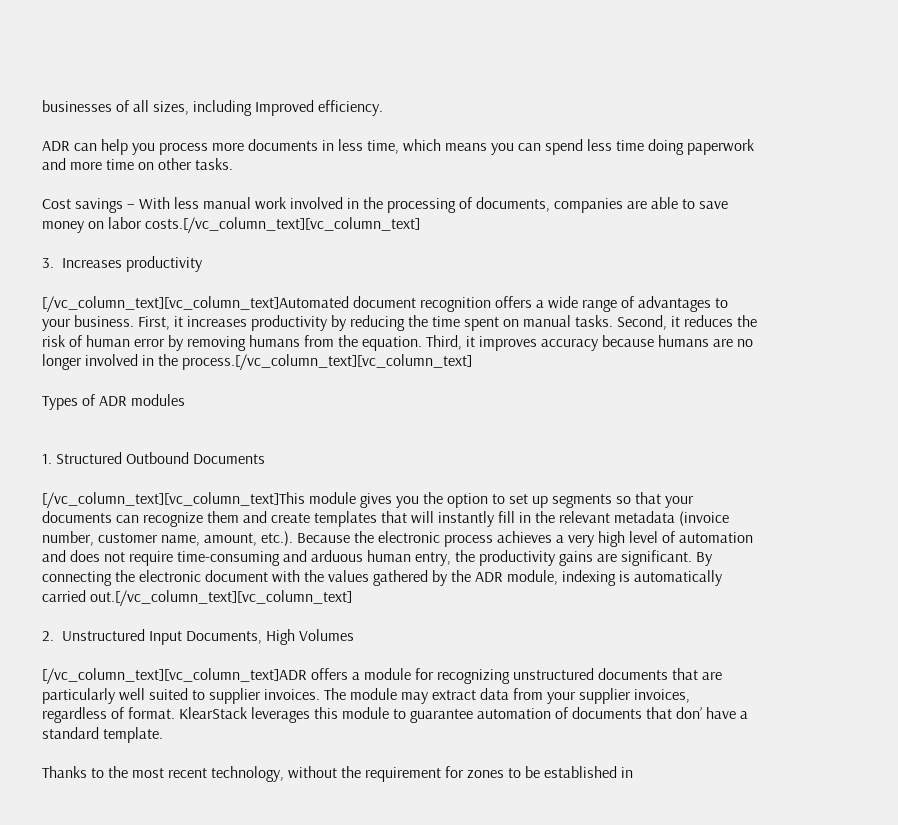businesses of all sizes, including Improved efficiency.

ADR can help you process more documents in less time, which means you can spend less time doing paperwork and more time on other tasks.

Cost savings – With less manual work involved in the processing of documents, companies are able to save money on labor costs.[/vc_column_text][vc_column_text]

3.  Increases productivity

[/vc_column_text][vc_column_text]Automated document recognition offers a wide range of advantages to your business. First, it increases productivity by reducing the time spent on manual tasks. Second, it reduces the risk of human error by removing humans from the equation. Third, it improves accuracy because humans are no longer involved in the process.[/vc_column_text][vc_column_text]

Types of ADR modules


1. Structured Outbound Documents

[/vc_column_text][vc_column_text]This module gives you the option to set up segments so that your documents can recognize them and create templates that will instantly fill in the relevant metadata (invoice number, customer name, amount, etc.). Because the electronic process achieves a very high level of automation and does not require time-consuming and arduous human entry, the productivity gains are significant. By connecting the electronic document with the values gathered by the ADR module, indexing is automatically carried out.[/vc_column_text][vc_column_text]

2.  Unstructured Input Documents, High Volumes

[/vc_column_text][vc_column_text]ADR offers a module for recognizing unstructured documents that are particularly well suited to supplier invoices. The module may extract data from your supplier invoices, regardless of format. KlearStack leverages this module to guarantee automation of documents that don’ have a standard template.

Thanks to the most recent technology, without the requirement for zones to be established in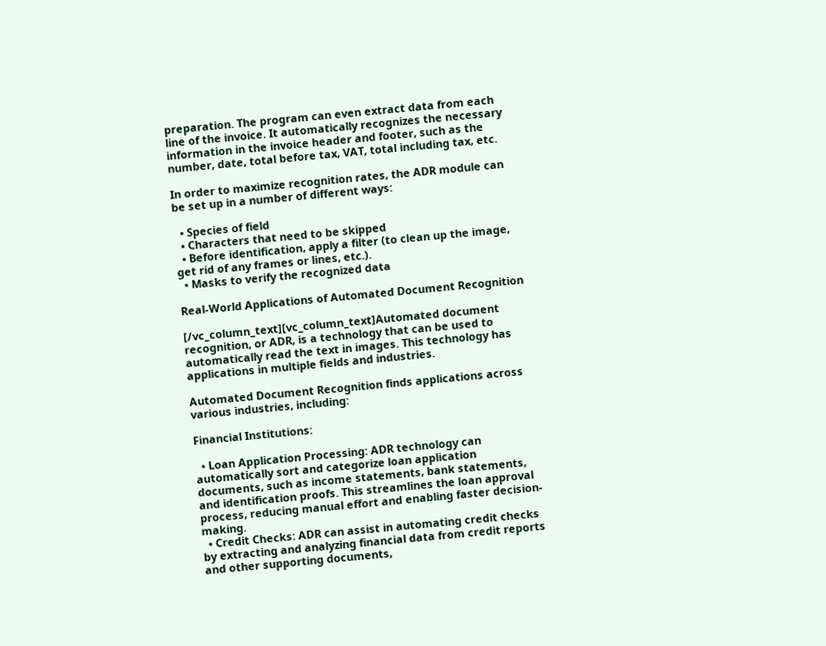preparation. The program can even extract data from each line of the invoice. It automatically recognizes the necessary information in the invoice header and footer, such as the number, date, total before tax, VAT, total including tax, etc.

In order to maximize recognition rates, the ADR module can be set up in a number of different ways:

  • Species of field
  • Characters that need to be skipped
  • Before identification, apply a filter (to clean up the image, get rid of any frames or lines, etc.).
  • Masks to verify the recognized data

Real-World Applications of Automated Document Recognition

[/vc_column_text][vc_column_text]Automated document recognition, or ADR, is a technology that can be used to automatically read the text in images. This technology has applications in multiple fields and industries.

Automated Document Recognition finds applications across various industries, including:

Financial Institutions:

  • Loan Application Processing: ADR technology can automatically sort and categorize loan application documents, such as income statements, bank statements, and identification proofs. This streamlines the loan approval process, reducing manual effort and enabling faster decision-making.
  • Credit Checks: ADR can assist in automating credit checks by extracting and analyzing financial data from credit reports and other supporting documents,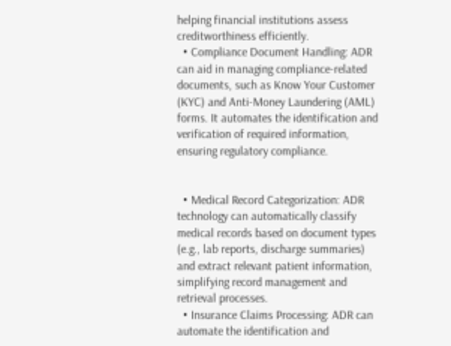helping financial institutions assess creditworthiness efficiently.
  • Compliance Document Handling: ADR can aid in managing compliance-related documents, such as Know Your Customer (KYC) and Anti-Money Laundering (AML) forms. It automates the identification and verification of required information, ensuring regulatory compliance.


  • Medical Record Categorization: ADR technology can automatically classify medical records based on document types (e.g., lab reports, discharge summaries) and extract relevant patient information, simplifying record management and retrieval processes.
  • Insurance Claims Processing: ADR can automate the identification and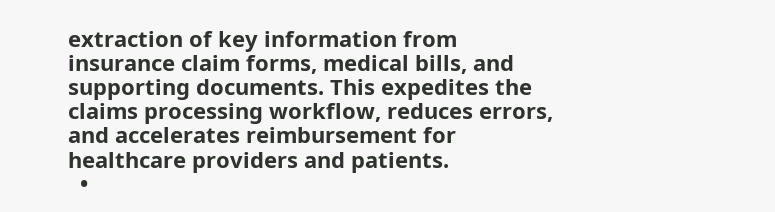extraction of key information from insurance claim forms, medical bills, and supporting documents. This expedites the claims processing workflow, reduces errors, and accelerates reimbursement for healthcare providers and patients.
  •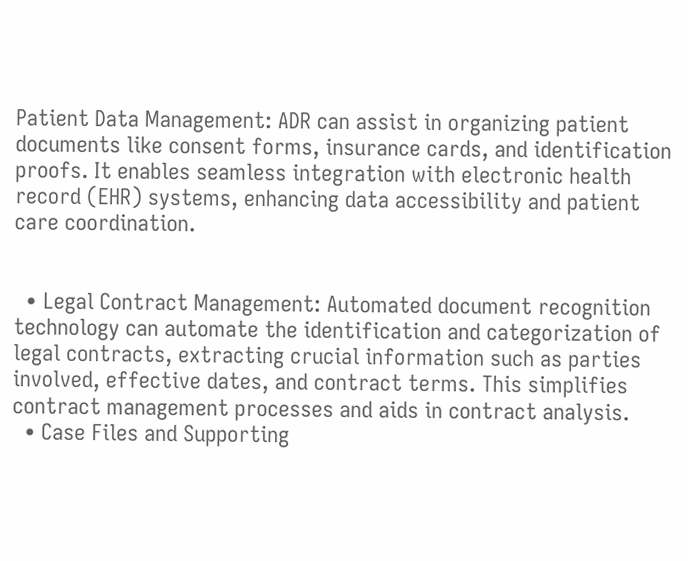Patient Data Management: ADR can assist in organizing patient documents like consent forms, insurance cards, and identification proofs. It enables seamless integration with electronic health record (EHR) systems, enhancing data accessibility and patient care coordination.


  • Legal Contract Management: Automated document recognition technology can automate the identification and categorization of legal contracts, extracting crucial information such as parties involved, effective dates, and contract terms. This simplifies contract management processes and aids in contract analysis.
  • Case Files and Supporting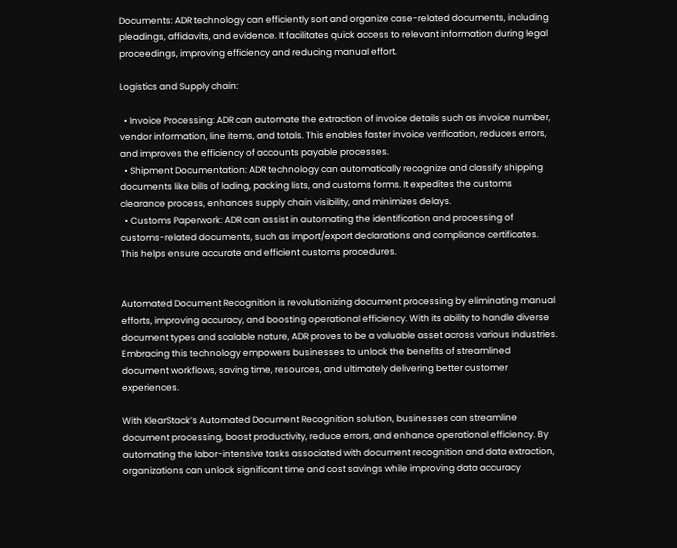Documents: ADR technology can efficiently sort and organize case-related documents, including pleadings, affidavits, and evidence. It facilitates quick access to relevant information during legal proceedings, improving efficiency and reducing manual effort.

Logistics and Supply chain:

  • Invoice Processing: ADR can automate the extraction of invoice details such as invoice number, vendor information, line items, and totals. This enables faster invoice verification, reduces errors, and improves the efficiency of accounts payable processes.
  • Shipment Documentation: ADR technology can automatically recognize and classify shipping documents like bills of lading, packing lists, and customs forms. It expedites the customs clearance process, enhances supply chain visibility, and minimizes delays.
  • Customs Paperwork: ADR can assist in automating the identification and processing of customs-related documents, such as import/export declarations and compliance certificates. This helps ensure accurate and efficient customs procedures.


Automated Document Recognition is revolutionizing document processing by eliminating manual efforts, improving accuracy, and boosting operational efficiency. With its ability to handle diverse document types and scalable nature, ADR proves to be a valuable asset across various industries. Embracing this technology empowers businesses to unlock the benefits of streamlined document workflows, saving time, resources, and ultimately delivering better customer experiences.

With KlearStack’s Automated Document Recognition solution, businesses can streamline document processing, boost productivity, reduce errors, and enhance operational efficiency. By automating the labor-intensive tasks associated with document recognition and data extraction, organizations can unlock significant time and cost savings while improving data accuracy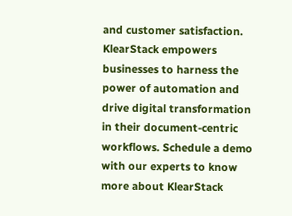and customer satisfaction. KlearStack empowers businesses to harness the power of automation and drive digital transformation in their document-centric workflows. Schedule a demo with our experts to know more about KlearStack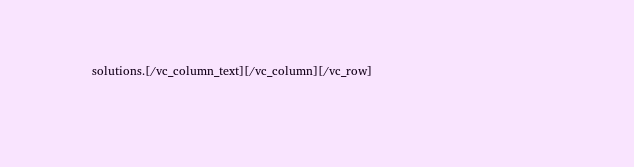solutions.[/vc_column_text][/vc_column][/vc_row]